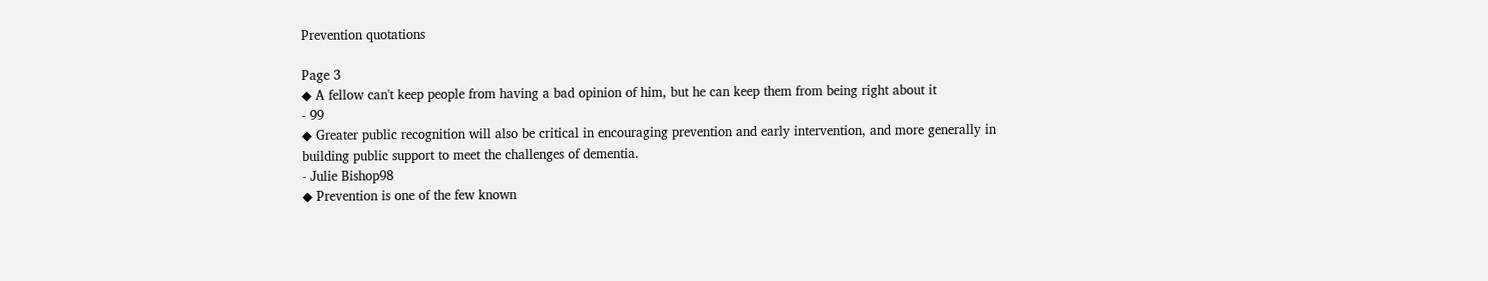Prevention quotations

Page 3
◆ A fellow can't keep people from having a bad opinion of him, but he can keep them from being right about it
- 99
◆ Greater public recognition will also be critical in encouraging prevention and early intervention, and more generally in building public support to meet the challenges of dementia.
- Julie Bishop98
◆ Prevention is one of the few known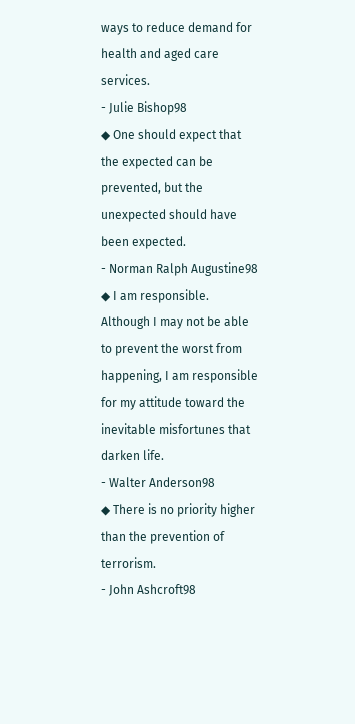ways to reduce demand for health and aged care services.
- Julie Bishop98
◆ One should expect that the expected can be prevented, but the unexpected should have been expected.
- Norman Ralph Augustine98
◆ I am responsible. Although I may not be able to prevent the worst from happening, I am responsible for my attitude toward the inevitable misfortunes that darken life.
- Walter Anderson98
◆ There is no priority higher than the prevention of terrorism.
- John Ashcroft98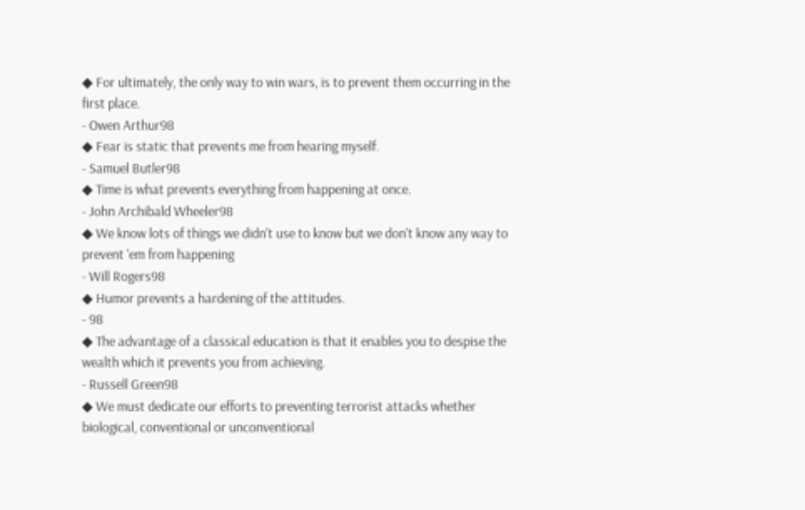◆ For ultimately, the only way to win wars, is to prevent them occurring in the first place.
- Owen Arthur98
◆ Fear is static that prevents me from hearing myself.
- Samuel Butler98
◆ Time is what prevents everything from happening at once.
- John Archibald Wheeler98
◆ We know lots of things we didn't use to know but we don't know any way to prevent 'em from happening
- Will Rogers98
◆ Humor prevents a hardening of the attitudes.
- 98
◆ The advantage of a classical education is that it enables you to despise the wealth which it prevents you from achieving.
- Russell Green98
◆ We must dedicate our efforts to preventing terrorist attacks whether biological, conventional or unconventional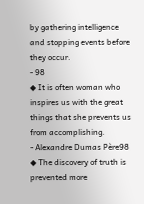by gathering intelligence and stopping events before they occur.
- 98
◆ It is often woman who inspires us with the great things that she prevents us from accomplishing.
- Alexandre Dumas Père98
◆ The discovery of truth is prevented more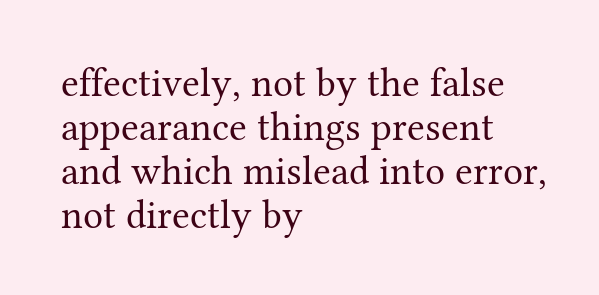effectively, not by the false appearance things present and which mislead into error, not directly by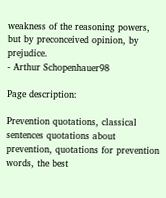weakness of the reasoning powers, but by preconceived opinion, by prejudice.
- Arthur Schopenhauer98

Page description:

Prevention quotations, classical sentences quotations about prevention, quotations for prevention words, the best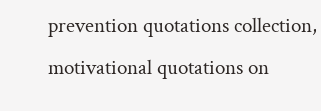prevention quotations collection, motivational quotations on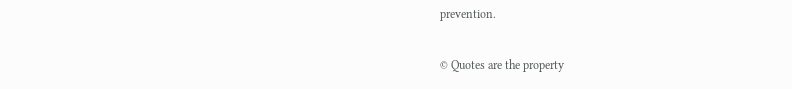prevention.

© Quotes are the property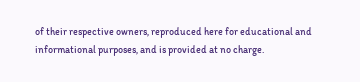of their respective owners, reproduced here for educational and informational purposes, and is provided at no charge.